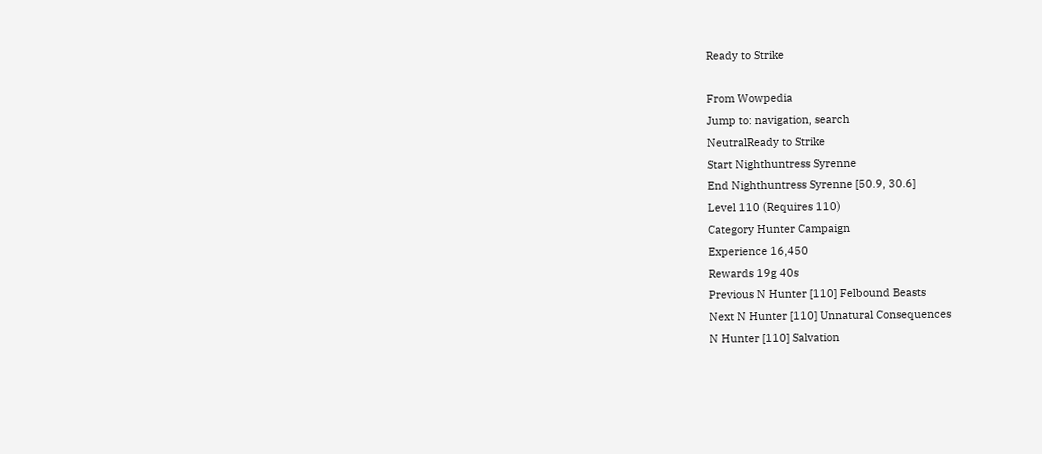Ready to Strike

From Wowpedia
Jump to: navigation, search
NeutralReady to Strike
Start Nighthuntress Syrenne
End Nighthuntress Syrenne [50.9, 30.6]
Level 110 (Requires 110)
Category Hunter Campaign
Experience 16,450
Rewards 19g 40s
Previous N Hunter [110] Felbound Beasts
Next N Hunter [110] Unnatural Consequences
N Hunter [110] Salvation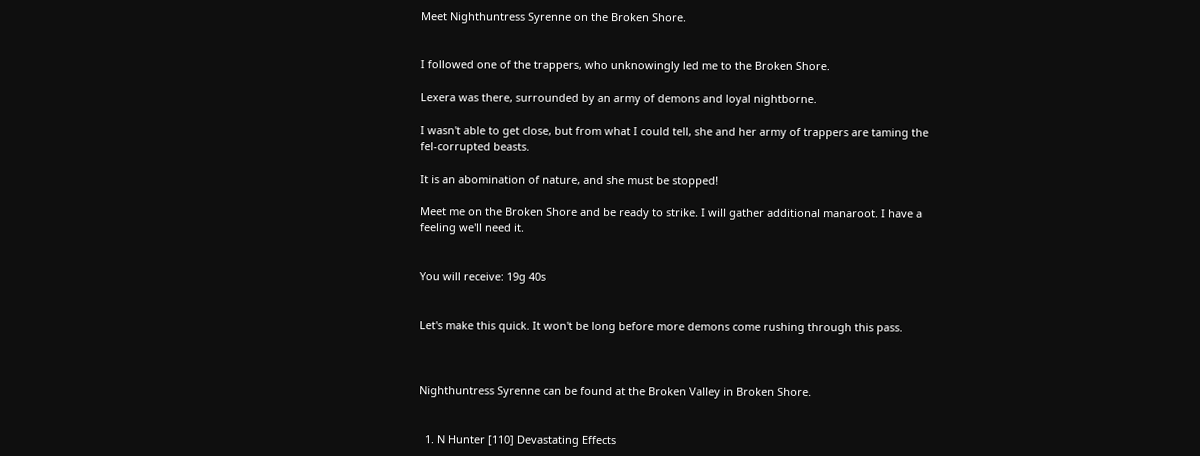Meet Nighthuntress Syrenne on the Broken Shore.


I followed one of the trappers, who unknowingly led me to the Broken Shore.

Lexera was there, surrounded by an army of demons and loyal nightborne.

I wasn't able to get close, but from what I could tell, she and her army of trappers are taming the fel-corrupted beasts.

It is an abomination of nature, and she must be stopped!

Meet me on the Broken Shore and be ready to strike. I will gather additional manaroot. I have a feeling we'll need it.


You will receive: 19g 40s


Let's make this quick. It won't be long before more demons come rushing through this pass.



Nighthuntress Syrenne can be found at the Broken Valley in Broken Shore.


  1. N Hunter [110] Devastating Effects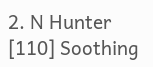2. N Hunter [110] Soothing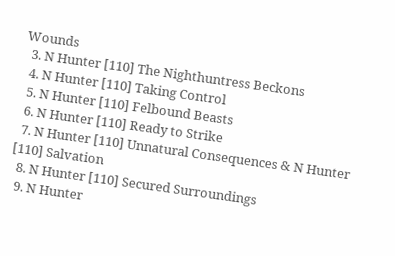Wounds
  3. N Hunter [110] The Nighthuntress Beckons
  4. N Hunter [110] Taking Control
  5. N Hunter [110] Felbound Beasts
  6. N Hunter [110] Ready to Strike
  7. N Hunter [110] Unnatural Consequences & N Hunter [110] Salvation
  8. N Hunter [110] Secured Surroundings
  9. N Hunter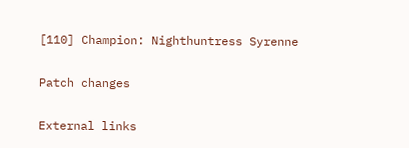[110] Champion: Nighthuntress Syrenne

Patch changes

External links